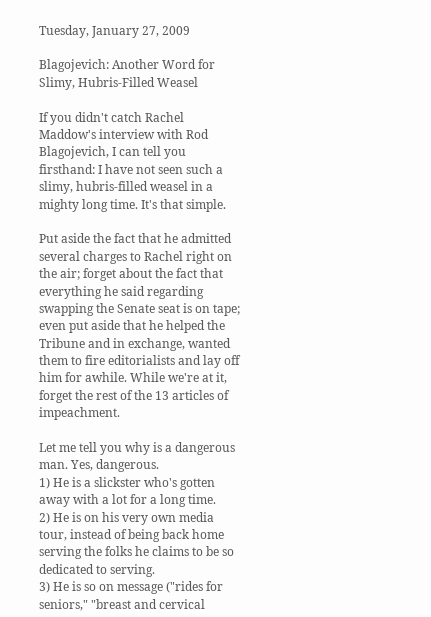Tuesday, January 27, 2009

Blagojevich: Another Word for Slimy, Hubris-Filled Weasel

If you didn't catch Rachel Maddow's interview with Rod Blagojevich, I can tell you firsthand: I have not seen such a slimy, hubris-filled weasel in a mighty long time. It's that simple.

Put aside the fact that he admitted several charges to Rachel right on the air; forget about the fact that everything he said regarding swapping the Senate seat is on tape; even put aside that he helped the Tribune and in exchange, wanted them to fire editorialists and lay off him for awhile. While we're at it, forget the rest of the 13 articles of impeachment.

Let me tell you why is a dangerous man. Yes, dangerous.
1) He is a slickster who's gotten away with a lot for a long time.
2) He is on his very own media tour, instead of being back home serving the folks he claims to be so dedicated to serving.
3) He is so on message ("rides for seniors," "breast and cervical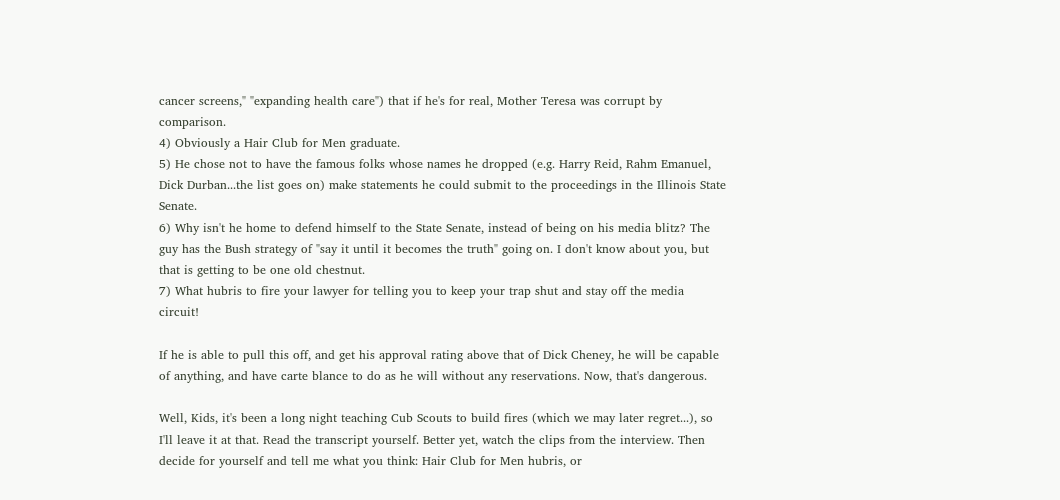cancer screens," "expanding health care") that if he's for real, Mother Teresa was corrupt by comparison.
4) Obviously a Hair Club for Men graduate.
5) He chose not to have the famous folks whose names he dropped (e.g. Harry Reid, Rahm Emanuel, Dick Durban...the list goes on) make statements he could submit to the proceedings in the Illinois State Senate.
6) Why isn't he home to defend himself to the State Senate, instead of being on his media blitz? The guy has the Bush strategy of "say it until it becomes the truth" going on. I don't know about you, but that is getting to be one old chestnut.
7) What hubris to fire your lawyer for telling you to keep your trap shut and stay off the media circuit!

If he is able to pull this off, and get his approval rating above that of Dick Cheney, he will be capable of anything, and have carte blance to do as he will without any reservations. Now, that's dangerous.

Well, Kids, it's been a long night teaching Cub Scouts to build fires (which we may later regret...), so I'll leave it at that. Read the transcript yourself. Better yet, watch the clips from the interview. Then decide for yourself and tell me what you think: Hair Club for Men hubris, or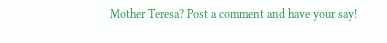Mother Teresa? Post a comment and have your say!